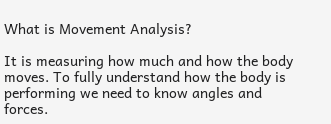What is Movement Analysis?

It is measuring how much and how the body moves. To fully understand how the body is performing we need to know angles and forces.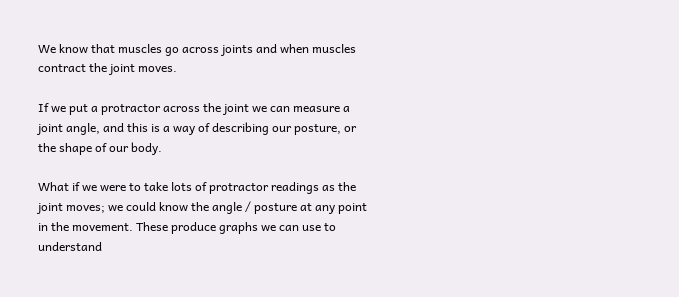We know that muscles go across joints and when muscles contract the joint moves.

If we put a protractor across the joint we can measure a joint angle, and this is a way of describing our posture, or the shape of our body.

What if we were to take lots of protractor readings as the joint moves; we could know the angle / posture at any point in the movement. These produce graphs we can use to understand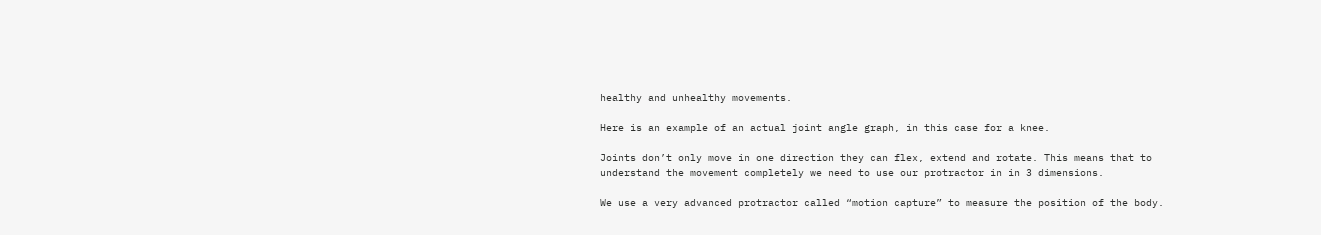healthy and unhealthy movements.

Here is an example of an actual joint angle graph, in this case for a knee.

Joints don’t only move in one direction they can flex, extend and rotate. This means that to understand the movement completely we need to use our protractor in in 3 dimensions.

We use a very advanced protractor called “motion capture” to measure the position of the body.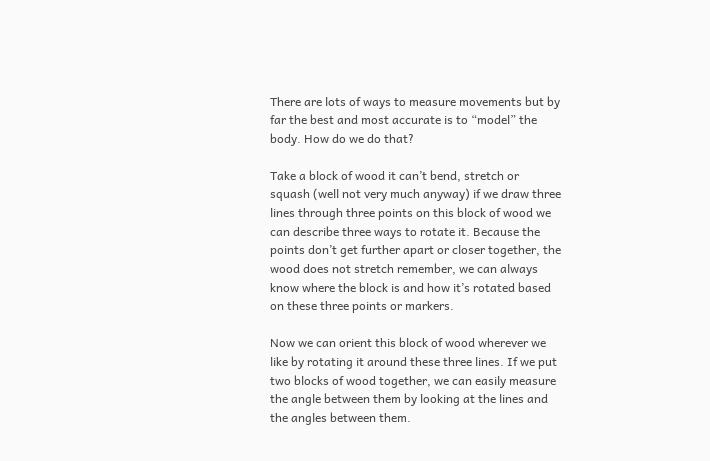There are lots of ways to measure movements but by far the best and most accurate is to “model” the body. How do we do that?

Take a block of wood it can’t bend, stretch or squash (well not very much anyway) if we draw three lines through three points on this block of wood we can describe three ways to rotate it. Because the points don’t get further apart or closer together, the wood does not stretch remember, we can always know where the block is and how it’s rotated based on these three points or markers.

Now we can orient this block of wood wherever we like by rotating it around these three lines. If we put two blocks of wood together, we can easily measure the angle between them by looking at the lines and the angles between them.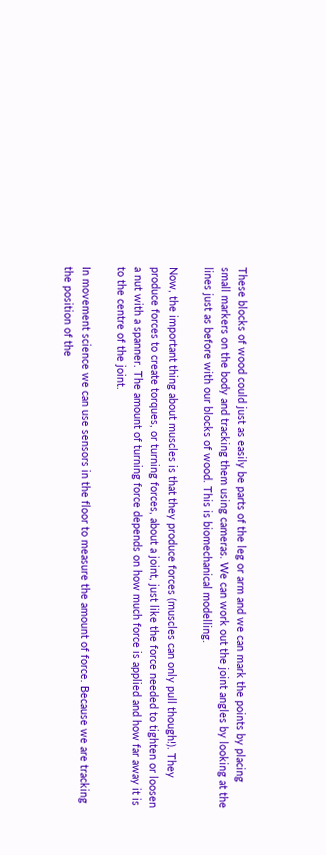These blocks of wood could just as easily be parts of the leg or arm and we can mark the points by placing small markers on the body and tracking them using cameras. We can work out the joint angles by looking at the lines just as before with our blocks of wood. This is biomechanical modelling.

Now, the important thing about muscles is that they produce forces (muscles can only pull though!). They produce forces to create torques, or turning forces, about a joint, just like the force needed to tighten or loosen a nut with a spanner. The amount of turning force depends on how much force is applied and how far away it is to the centre of the joint.

In movement science we can use sensors in the floor to measure the amount of force. Because we are tracking the position of the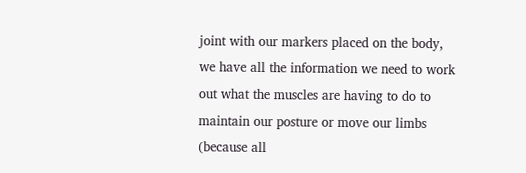joint with our markers placed on the body, we have all the information we need to work out what the muscles are having to do to maintain our posture or move our limbs (because all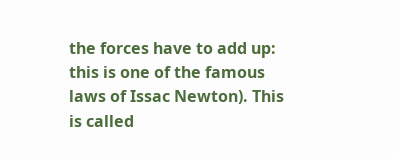the forces have to add up: this is one of the famous laws of Issac Newton). This is called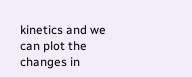kinetics and we can plot the changes in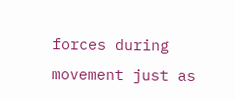forces during movement just as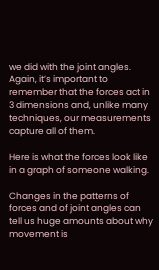we did with the joint angles. Again, it’s important to remember that the forces act in 3 dimensions and, unlike many techniques, our measurements capture all of them.

Here is what the forces look like in a graph of someone walking.

Changes in the patterns of forces and of joint angles can tell us huge amounts about why movement is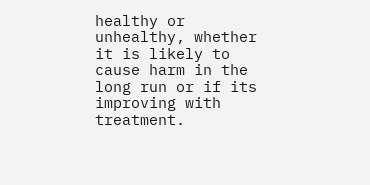healthy or unhealthy, whether it is likely to cause harm in the long run or if its improving with treatment.